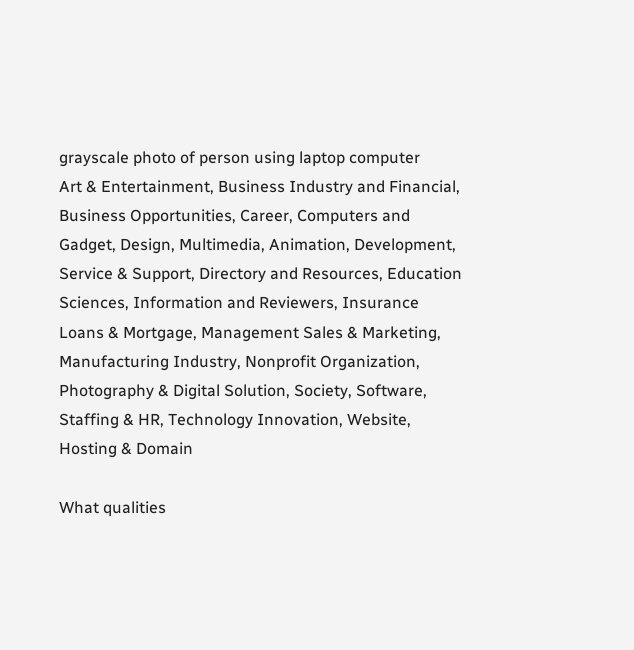grayscale photo of person using laptop computer
Art & Entertainment, Business Industry and Financial, Business Opportunities, Career, Computers and Gadget, Design, Multimedia, Animation, Development, Service & Support, Directory and Resources, Education Sciences, Information and Reviewers, Insurance Loans & Mortgage, Management Sales & Marketing, Manufacturing Industry, Nonprofit Organization, Photography & Digital Solution, Society, Software, Staffing & HR, Technology Innovation, Website, Hosting & Domain

What qualities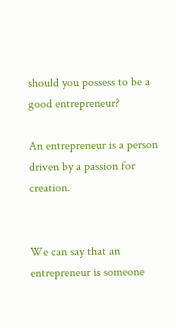should you possess to be a good entrepreneur?

An entrepreneur is a person driven by a passion for creation.


We can say that an entrepreneur is someone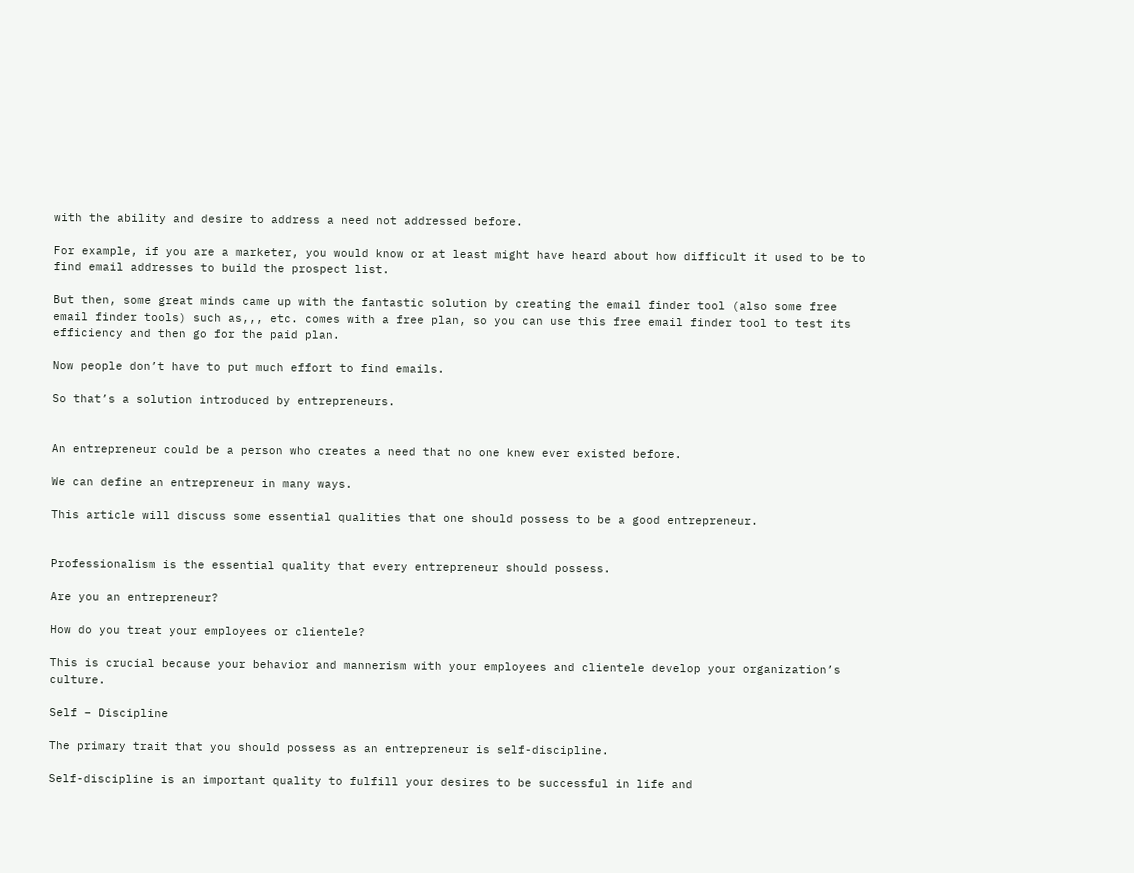with the ability and desire to address a need not addressed before.

For example, if you are a marketer, you would know or at least might have heard about how difficult it used to be to find email addresses to build the prospect list.

But then, some great minds came up with the fantastic solution by creating the email finder tool (also some free email finder tools) such as,,, etc. comes with a free plan, so you can use this free email finder tool to test its efficiency and then go for the paid plan.

Now people don’t have to put much effort to find emails.

So that’s a solution introduced by entrepreneurs.


An entrepreneur could be a person who creates a need that no one knew ever existed before.

We can define an entrepreneur in many ways.

This article will discuss some essential qualities that one should possess to be a good entrepreneur.


Professionalism is the essential quality that every entrepreneur should possess.

Are you an entrepreneur?

How do you treat your employees or clientele?

This is crucial because your behavior and mannerism with your employees and clientele develop your organization’s culture.

Self – Discipline

The primary trait that you should possess as an entrepreneur is self-discipline.

Self-discipline is an important quality to fulfill your desires to be successful in life and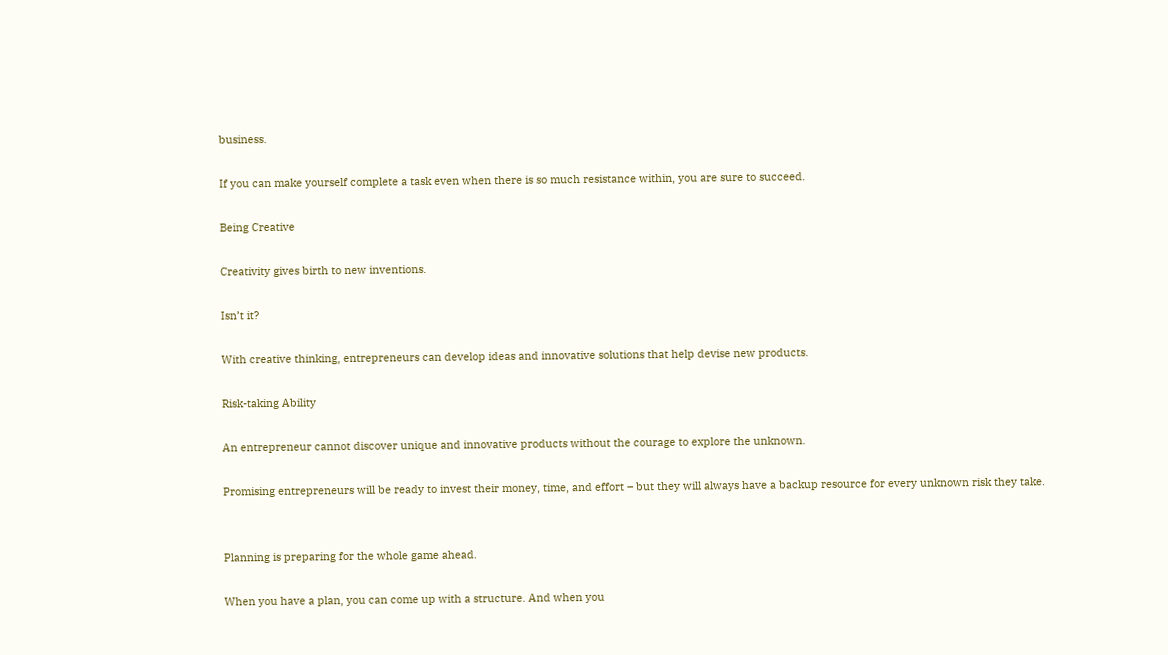business.

If you can make yourself complete a task even when there is so much resistance within, you are sure to succeed.

Being Creative

Creativity gives birth to new inventions.

Isn’t it?

With creative thinking, entrepreneurs can develop ideas and innovative solutions that help devise new products.

Risk-taking Ability

An entrepreneur cannot discover unique and innovative products without the courage to explore the unknown.

Promising entrepreneurs will be ready to invest their money, time, and effort – but they will always have a backup resource for every unknown risk they take.


Planning is preparing for the whole game ahead.

When you have a plan, you can come up with a structure. And when you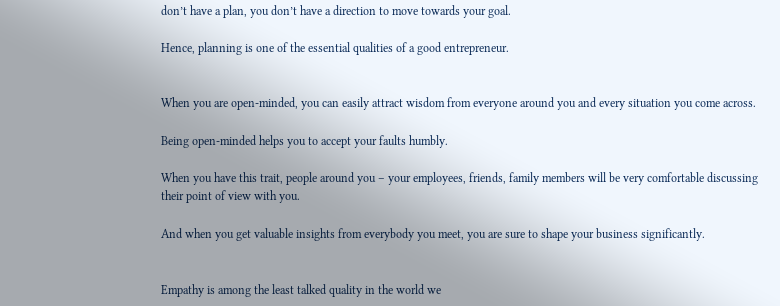don’t have a plan, you don’t have a direction to move towards your goal.

Hence, planning is one of the essential qualities of a good entrepreneur.


When you are open-minded, you can easily attract wisdom from everyone around you and every situation you come across.

Being open-minded helps you to accept your faults humbly.

When you have this trait, people around you – your employees, friends, family members will be very comfortable discussing their point of view with you.

And when you get valuable insights from everybody you meet, you are sure to shape your business significantly.


Empathy is among the least talked quality in the world we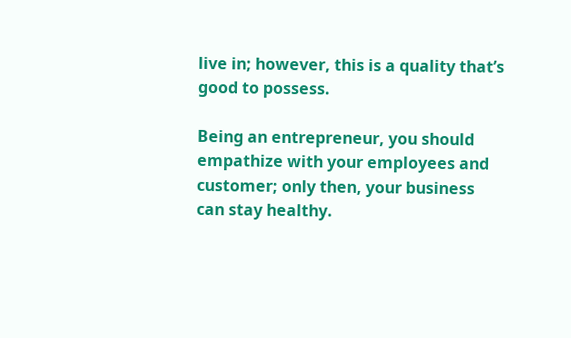live in; however, this is a quality that’s good to possess.

Being an entrepreneur, you should empathize with your employees and customer; only then, your business can stay healthy.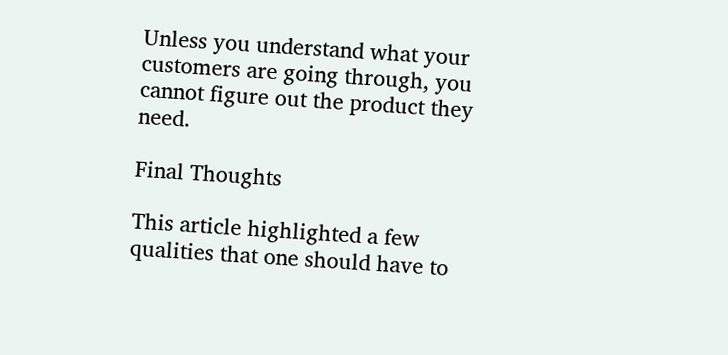Unless you understand what your customers are going through, you cannot figure out the product they need.

Final Thoughts

This article highlighted a few qualities that one should have to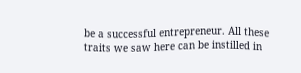be a successful entrepreneur. All these traits we saw here can be instilled in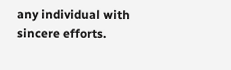any individual with sincere efforts.